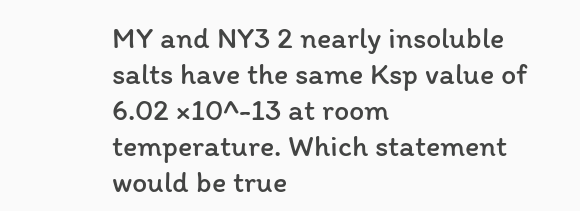MY and NY3 2 nearly insoluble salts have the same Ksp value of 6.02 ×10^-13 at room temperature. Which statement would be true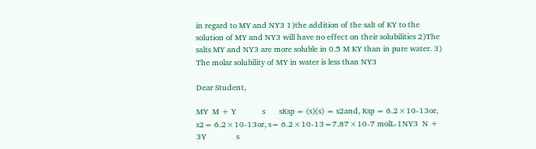in regard to MY and NY3 1)the addition of the salt of KY to the solution of MY and NY3 will have no effect on their solubilities 2)The salts MY and NY3 are more soluble in 0.5 M KY than in pure water. 3) The molar solubility of MY in water is less than NY3

Dear Student,

MY  M + Y             s       sKsp = (s)(s) = s2and, Ksp = 6.2×10-13or, s2= 6.2×10-13or, s= 6.2×10-13=7.87×10-7 molL-1NY3  N + 3Y               s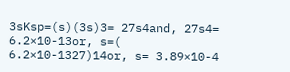3sKsp=(s)(3s)3= 27s4and, 27s4= 6.2×10-13or, s=( 6.2×10-1327)14or, s= 3.89×10-4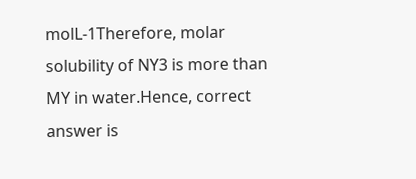molL-1Therefore, molar solubility of NY3 is more than MY in water.Hence, correct answer is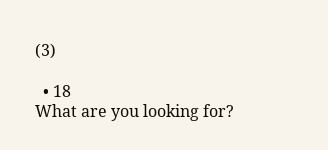(3)

  • 18
What are you looking for?